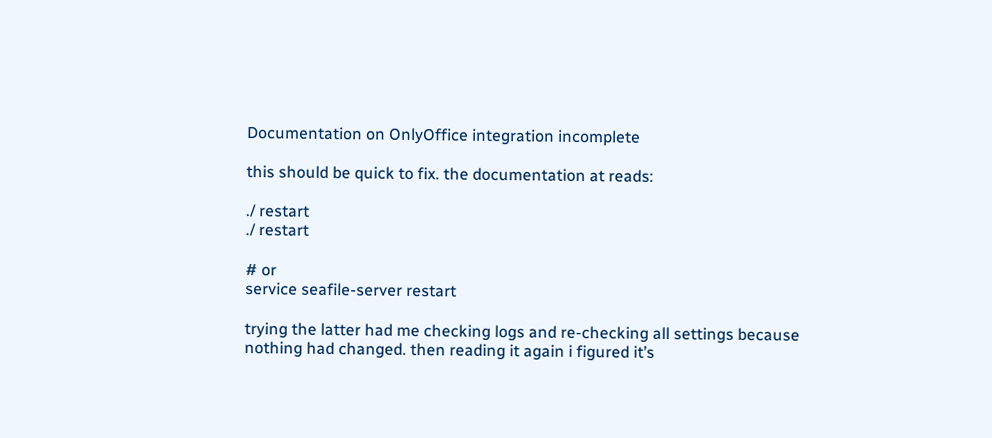Documentation on OnlyOffice integration incomplete

this should be quick to fix. the documentation at reads:

./ restart
./ restart

# or
service seafile-server restart

trying the latter had me checking logs and re-checking all settings because nothing had changed. then reading it again i figured it’s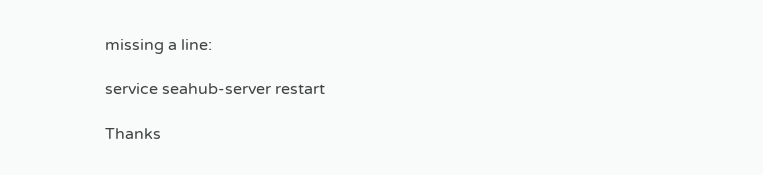missing a line:

service seahub-server restart

Thanks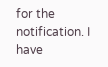for the notification. I have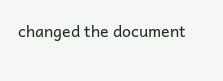changed the document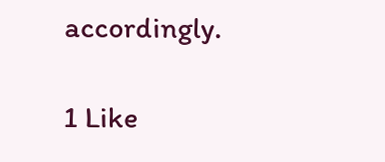accordingly.

1 Like